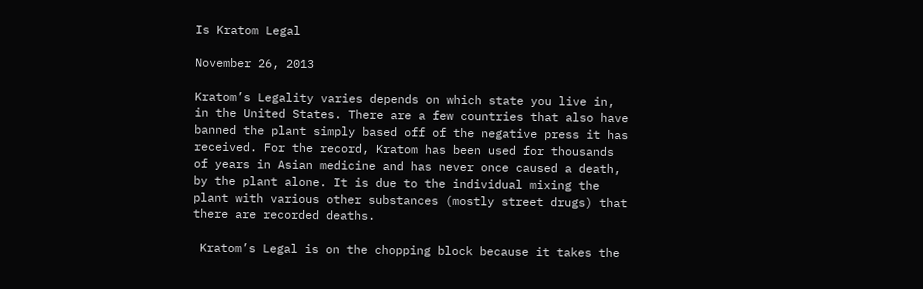Is Kratom Legal

November 26, 2013

Kratom’s Legality varies depends on which state you live in, in the United States. There are a few countries that also have banned the plant simply based off of the negative press it has received. For the record, Kratom has been used for thousands of years in Asian medicine and has never once caused a death, by the plant alone. It is due to the individual mixing the plant with various other substances (mostly street drugs) that there are recorded deaths.

 Kratom’s Legal is on the chopping block because it takes the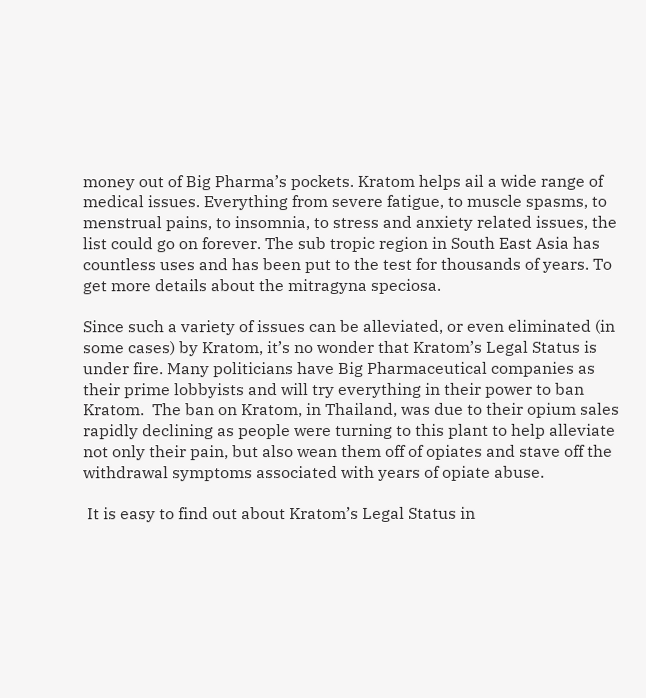money out of Big Pharma’s pockets. Kratom helps ail a wide range of medical issues. Everything from severe fatigue, to muscle spasms, to menstrual pains, to insomnia, to stress and anxiety related issues, the list could go on forever. The sub tropic region in South East Asia has countless uses and has been put to the test for thousands of years. To get more details about the mitragyna speciosa.

Since such a variety of issues can be alleviated, or even eliminated (in some cases) by Kratom, it’s no wonder that Kratom’s Legal Status is under fire. Many politicians have Big Pharmaceutical companies as their prime lobbyists and will try everything in their power to ban Kratom.  The ban on Kratom, in Thailand, was due to their opium sales rapidly declining as people were turning to this plant to help alleviate not only their pain, but also wean them off of opiates and stave off the withdrawal symptoms associated with years of opiate abuse.

 It is easy to find out about Kratom’s Legal Status in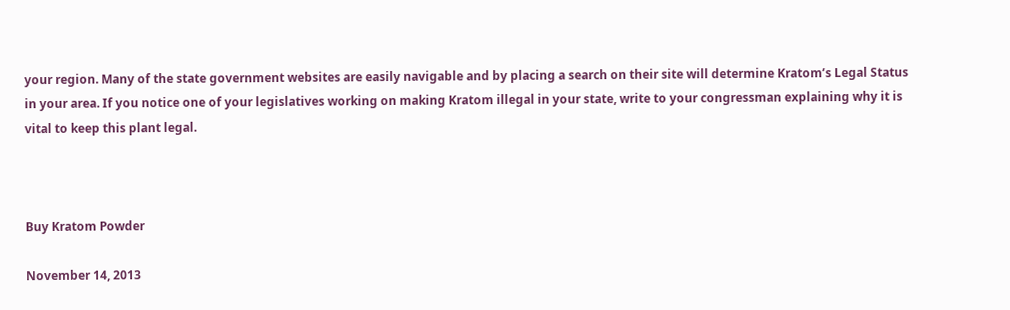your region. Many of the state government websites are easily navigable and by placing a search on their site will determine Kratom’s Legal Status in your area. If you notice one of your legislatives working on making Kratom illegal in your state, write to your congressman explaining why it is vital to keep this plant legal.



Buy Kratom Powder

November 14, 2013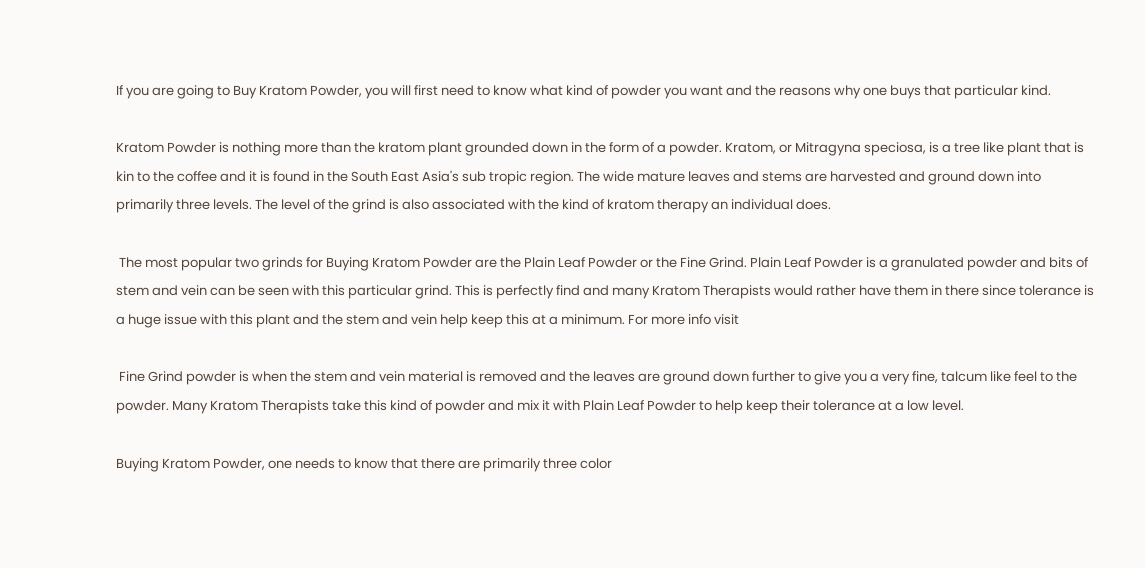If you are going to Buy Kratom Powder, you will first need to know what kind of powder you want and the reasons why one buys that particular kind.

Kratom Powder is nothing more than the kratom plant grounded down in the form of a powder. Kratom, or Mitragyna speciosa, is a tree like plant that is kin to the coffee and it is found in the South East Asia's sub tropic region. The wide mature leaves and stems are harvested and ground down into primarily three levels. The level of the grind is also associated with the kind of kratom therapy an individual does.

 The most popular two grinds for Buying Kratom Powder are the Plain Leaf Powder or the Fine Grind. Plain Leaf Powder is a granulated powder and bits of stem and vein can be seen with this particular grind. This is perfectly find and many Kratom Therapists would rather have them in there since tolerance is a huge issue with this plant and the stem and vein help keep this at a minimum. For more info visit

 Fine Grind powder is when the stem and vein material is removed and the leaves are ground down further to give you a very fine, talcum like feel to the powder. Many Kratom Therapists take this kind of powder and mix it with Plain Leaf Powder to help keep their tolerance at a low level.

Buying Kratom Powder, one needs to know that there are primarily three color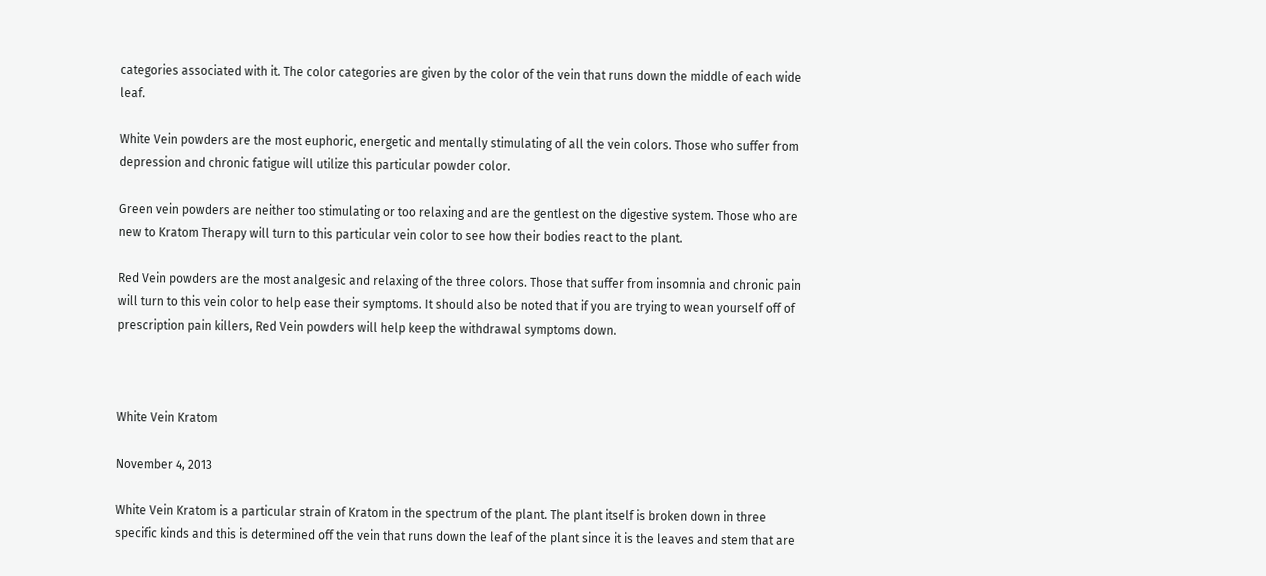categories associated with it. The color categories are given by the color of the vein that runs down the middle of each wide leaf.

White Vein powders are the most euphoric, energetic and mentally stimulating of all the vein colors. Those who suffer from depression and chronic fatigue will utilize this particular powder color.

Green vein powders are neither too stimulating or too relaxing and are the gentlest on the digestive system. Those who are new to Kratom Therapy will turn to this particular vein color to see how their bodies react to the plant.

Red Vein powders are the most analgesic and relaxing of the three colors. Those that suffer from insomnia and chronic pain will turn to this vein color to help ease their symptoms. It should also be noted that if you are trying to wean yourself off of prescription pain killers, Red Vein powders will help keep the withdrawal symptoms down.



White Vein Kratom

November 4, 2013

White Vein Kratom is a particular strain of Kratom in the spectrum of the plant. The plant itself is broken down in three specific kinds and this is determined off the vein that runs down the leaf of the plant since it is the leaves and stem that are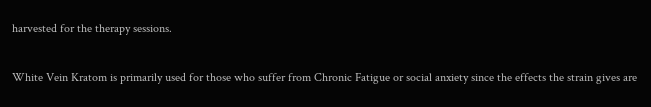harvested for the therapy sessions.

White Vein Kratom is primarily used for those who suffer from Chronic Fatigue or social anxiety since the effects the strain gives are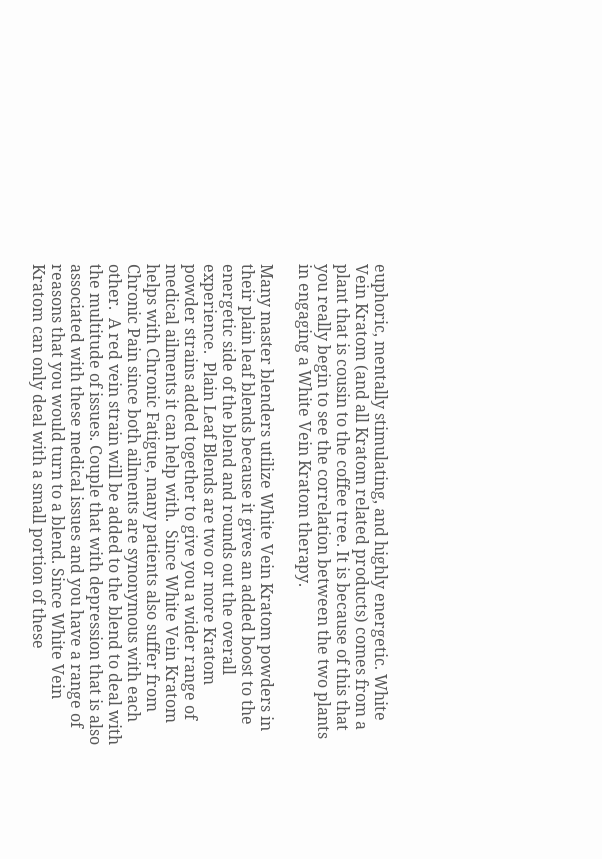euphoric, mentally stimulating, and highly energetic. White Vein Kratom (and all Kratom related products) comes from a plant that is cousin to the coffee tree. It is because of this that you really begin to see the correlation between the two plants in engaging a White Vein Kratom therapy.

Many master blenders utilize White Vein Kratom powders in their plain leaf blends because it gives an added boost to the energetic side of the blend and rounds out the overall experience.  Plain Leaf Blends are two or more Kratom powder strains added together to give you a wider range of medical ailments it can help with.  Since White Vein Kratom helps with Chronic Fatigue, many patients also suffer from Chronic Pain since both ailments are synonymous with each other.  A red vein strain will be added to the blend to deal with the multitude of issues. Couple that with depression that is also associated with these medical issues and you have a range of reasons that you would turn to a blend. Since White Vein Kratom can only deal with a small portion of these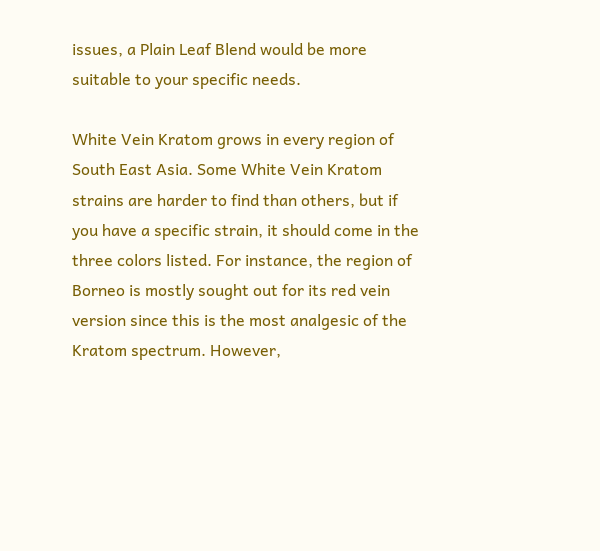issues, a Plain Leaf Blend would be more suitable to your specific needs.

White Vein Kratom grows in every region of South East Asia. Some White Vein Kratom strains are harder to find than others, but if you have a specific strain, it should come in the three colors listed. For instance, the region of Borneo is mostly sought out for its red vein version since this is the most analgesic of the Kratom spectrum. However,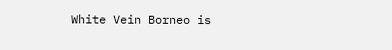White Vein Borneo is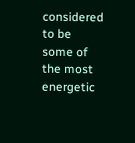considered to be some of the most energetic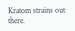Kratom strains out there.